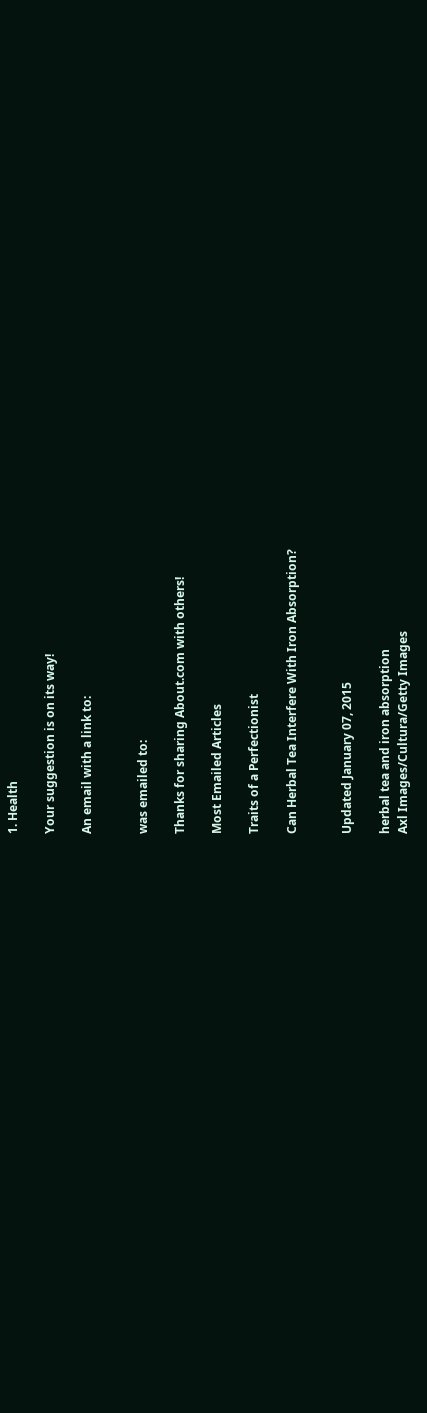1. Health

Your suggestion is on its way!

An email with a link to:


was emailed to:

Thanks for sharing About.com with others!

Most Emailed Articles

Traits of a Perfectionist

Can Herbal Tea Interfere With Iron Absorption?


Updated January 07, 2015

herbal tea and iron absorption
Axl Images/Cultura/Getty Images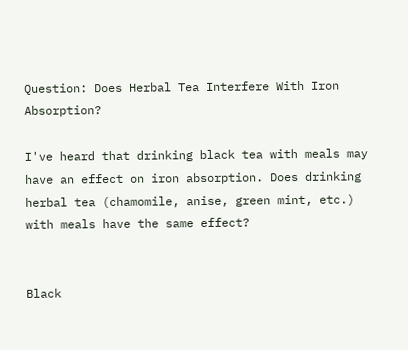Question: Does Herbal Tea Interfere With Iron Absorption?

I've heard that drinking black tea with meals may have an effect on iron absorption. Does drinking herbal tea (chamomile, anise, green mint, etc.) with meals have the same effect?


Black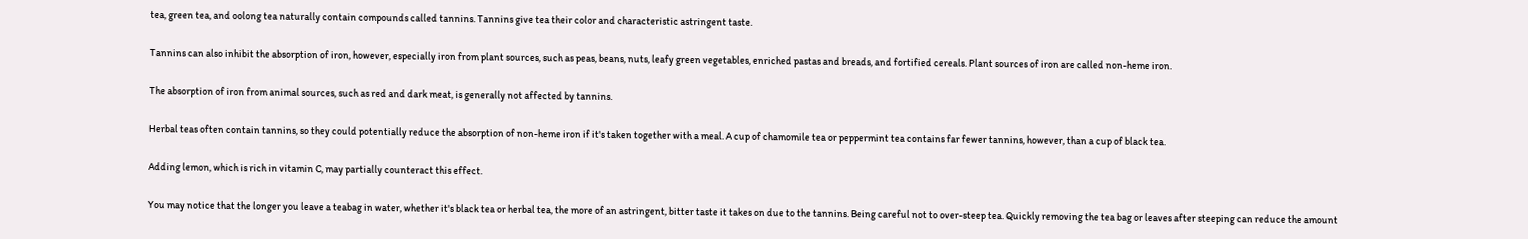tea, green tea, and oolong tea naturally contain compounds called tannins. Tannins give tea their color and characteristic astringent taste.

Tannins can also inhibit the absorption of iron, however, especially iron from plant sources, such as peas, beans, nuts, leafy green vegetables, enriched pastas and breads, and fortified cereals. Plant sources of iron are called non-heme iron.

The absorption of iron from animal sources, such as red and dark meat, is generally not affected by tannins.

Herbal teas often contain tannins, so they could potentially reduce the absorption of non-heme iron if it's taken together with a meal. A cup of chamomile tea or peppermint tea contains far fewer tannins, however, than a cup of black tea.

Adding lemon, which is rich in vitamin C, may partially counteract this effect.

You may notice that the longer you leave a teabag in water, whether it's black tea or herbal tea, the more of an astringent, bitter taste it takes on due to the tannins. Being careful not to over-steep tea. Quickly removing the tea bag or leaves after steeping can reduce the amount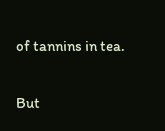of tannins in tea.

But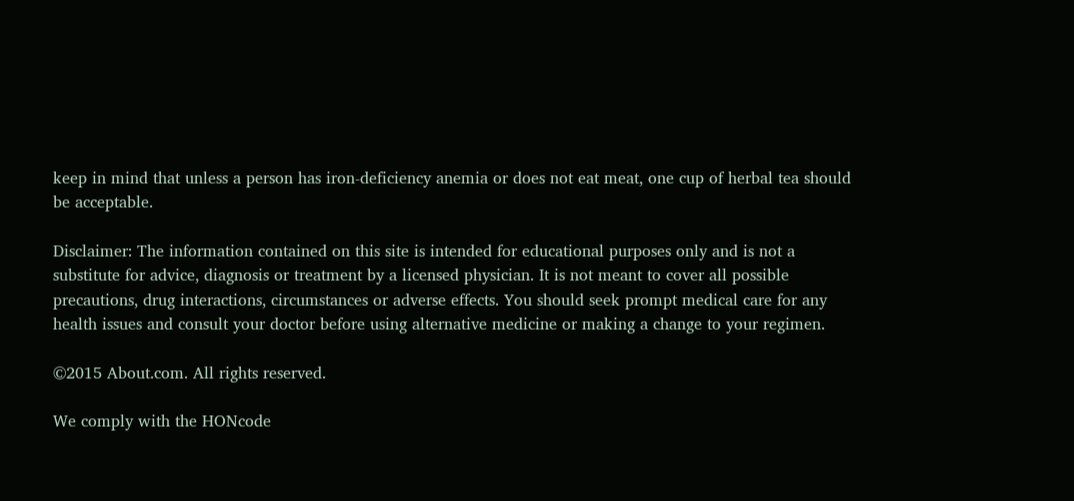keep in mind that unless a person has iron-deficiency anemia or does not eat meat, one cup of herbal tea should be acceptable.

Disclaimer: The information contained on this site is intended for educational purposes only and is not a substitute for advice, diagnosis or treatment by a licensed physician. It is not meant to cover all possible precautions, drug interactions, circumstances or adverse effects. You should seek prompt medical care for any health issues and consult your doctor before using alternative medicine or making a change to your regimen.

©2015 About.com. All rights reserved.

We comply with the HONcode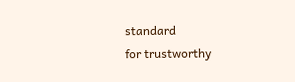standard
for trustworthy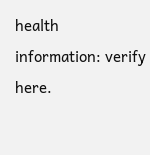health
information: verify here.